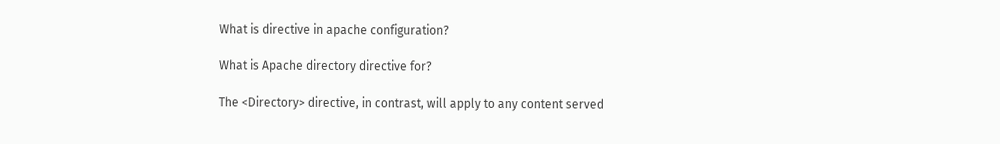What is directive in apache configuration?

What is Apache directory directive for?

The <Directory> directive, in contrast, will apply to any content served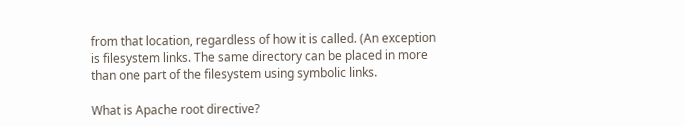from that location, regardless of how it is called. (An exception is filesystem links. The same directory can be placed in more than one part of the filesystem using symbolic links.

What is Apache root directive?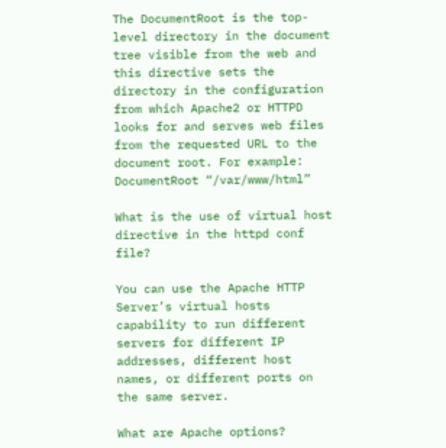The DocumentRoot is the top-level directory in the document tree visible from the web and this directive sets the directory in the configuration from which Apache2 or HTTPD looks for and serves web files from the requested URL to the document root. For example: DocumentRoot “/var/www/html”

What is the use of virtual host directive in the httpd conf file?

You can use the Apache HTTP Server’s virtual hosts capability to run different servers for different IP addresses, different host names, or different ports on the same server.

What are Apache options?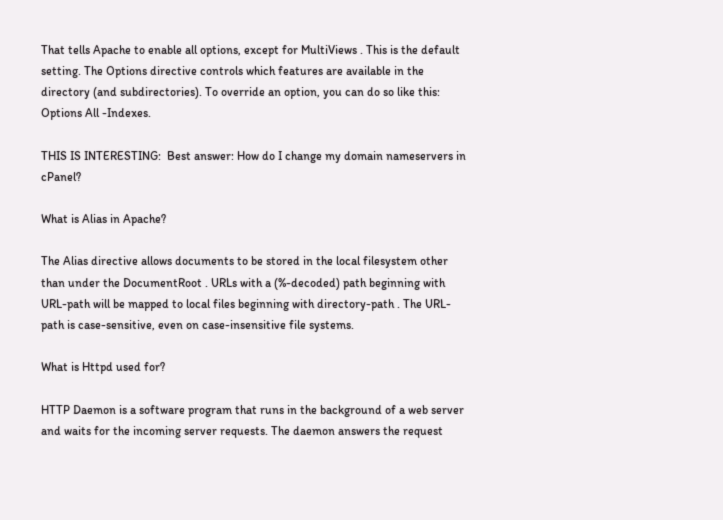That tells Apache to enable all options, except for MultiViews . This is the default setting. The Options directive controls which features are available in the directory (and subdirectories). To override an option, you can do so like this: Options All -Indexes.

THIS IS INTERESTING:  Best answer: How do I change my domain nameservers in cPanel?

What is Alias in Apache?

The Alias directive allows documents to be stored in the local filesystem other than under the DocumentRoot . URLs with a (%-decoded) path beginning with URL-path will be mapped to local files beginning with directory-path . The URL-path is case-sensitive, even on case-insensitive file systems.

What is Httpd used for?

HTTP Daemon is a software program that runs in the background of a web server and waits for the incoming server requests. The daemon answers the request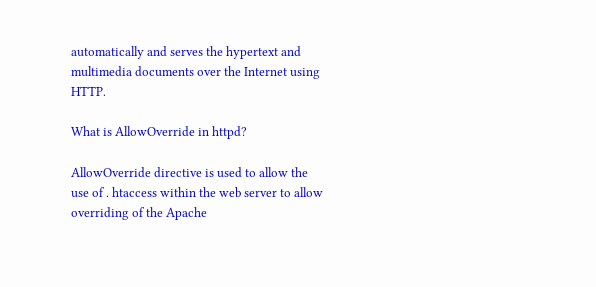automatically and serves the hypertext and multimedia documents over the Internet using HTTP.

What is AllowOverride in httpd?

AllowOverride directive is used to allow the use of . htaccess within the web server to allow overriding of the Apache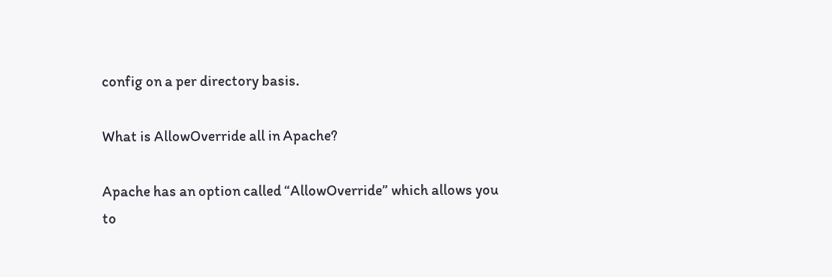config on a per directory basis.

What is AllowOverride all in Apache?

Apache has an option called “AllowOverride” which allows you to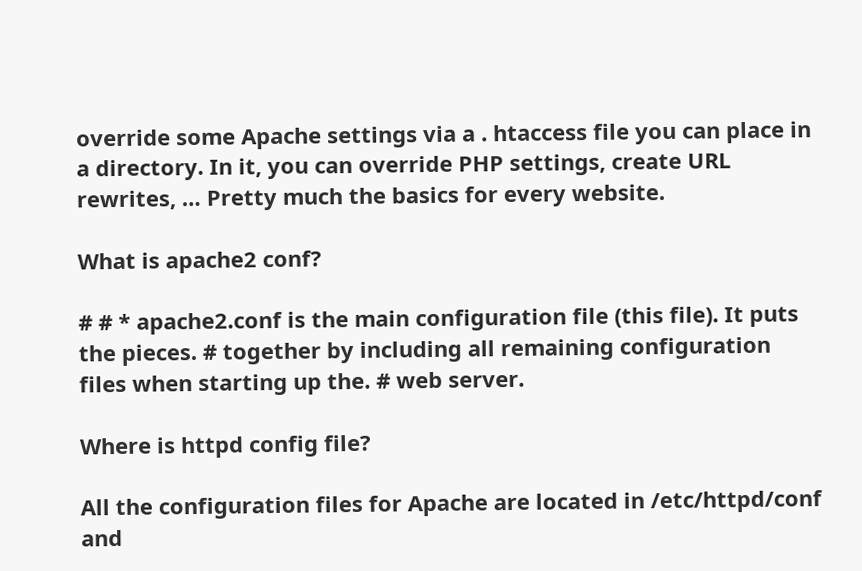override some Apache settings via a . htaccess file you can place in a directory. In it, you can override PHP settings, create URL rewrites, … Pretty much the basics for every website.

What is apache2 conf?

# # * apache2.conf is the main configuration file (this file). It puts the pieces. # together by including all remaining configuration files when starting up the. # web server.

Where is httpd config file?

All the configuration files for Apache are located in /etc/httpd/conf and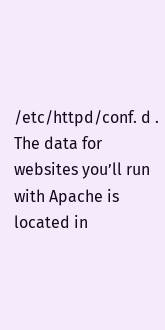/etc/httpd/conf. d . The data for websites you’ll run with Apache is located in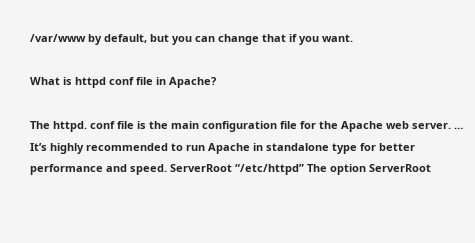/var/www by default, but you can change that if you want.

What is httpd conf file in Apache?

The httpd. conf file is the main configuration file for the Apache web server. … It’s highly recommended to run Apache in standalone type for better performance and speed. ServerRoot “/etc/httpd” The option ServerRoot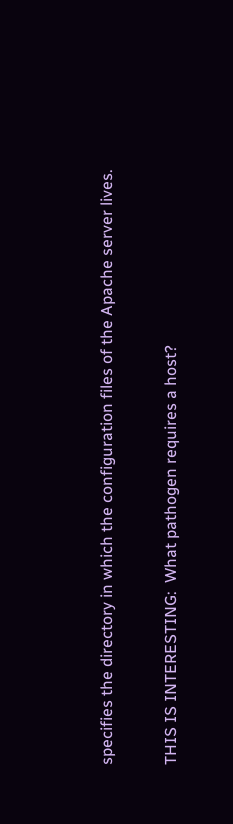specifies the directory in which the configuration files of the Apache server lives.

THIS IS INTERESTING:  What pathogen requires a host?